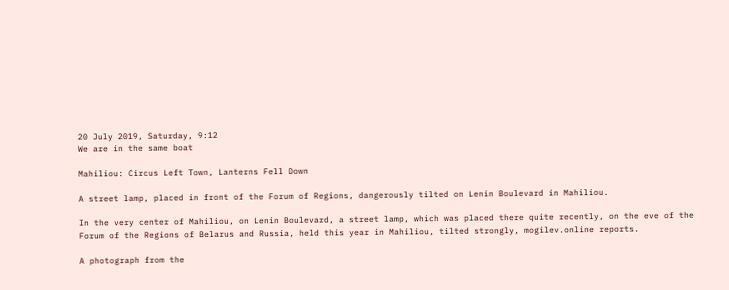20 July 2019, Saturday, 9:12
We are in the same boat

Mahiliou: Circus Left Town, Lanterns Fell Down

A street lamp, placed in front of the Forum of Regions, dangerously tilted on Lenin Boulevard in Mahiliou.

In the very center of Mahiliou, on Lenin Boulevard, a street lamp, which was placed there quite recently, on the eve of the Forum of the Regions of Belarus and Russia, held this year in Mahiliou, tilted strongly, mogilev.online reports.

A photograph from the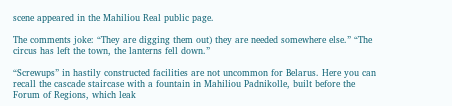scene appeared in the Mahiliou Real public page.

The comments joke: “They are digging them out) they are needed somewhere else.” “The circus has left the town, the lanterns fell down.”

“Screwups” in hastily constructed facilities are not uncommon for Belarus. Here you can recall the cascade staircase with a fountain in Mahiliou Padnikolle, built before the Forum of Regions, which leak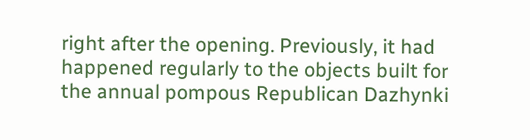right after the opening. Previously, it had happened regularly to the objects built for the annual pompous Republican Dazhynki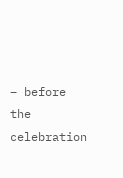– before the celebration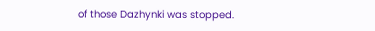of those Dazhynki was stopped.